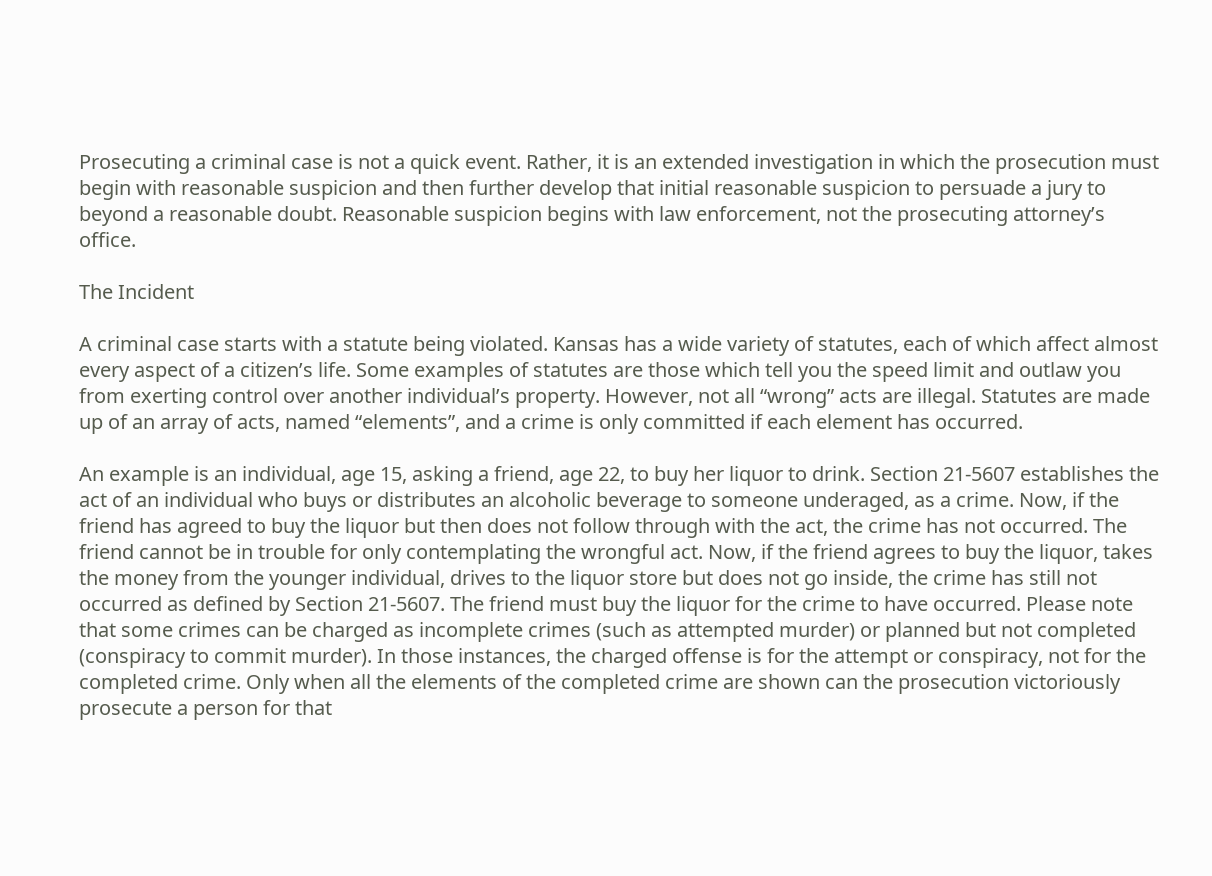Prosecuting a criminal case is not a quick event. Rather, it is an extended investigation in which the prosecution must begin with reasonable suspicion and then further develop that initial reasonable suspicion to persuade a jury to beyond a reasonable doubt. Reasonable suspicion begins with law enforcement, not the prosecuting attorney’s office.

The Incident

A criminal case starts with a statute being violated. Kansas has a wide variety of statutes, each of which affect almost every aspect of a citizen’s life. Some examples of statutes are those which tell you the speed limit and outlaw you from exerting control over another individual’s property. However, not all “wrong” acts are illegal. Statutes are made up of an array of acts, named “elements”, and a crime is only committed if each element has occurred.

An example is an individual, age 15, asking a friend, age 22, to buy her liquor to drink. Section 21-5607 establishes the act of an individual who buys or distributes an alcoholic beverage to someone underaged, as a crime. Now, if the friend has agreed to buy the liquor but then does not follow through with the act, the crime has not occurred. The friend cannot be in trouble for only contemplating the wrongful act. Now, if the friend agrees to buy the liquor, takes the money from the younger individual, drives to the liquor store but does not go inside, the crime has still not occurred as defined by Section 21-5607. The friend must buy the liquor for the crime to have occurred. Please note that some crimes can be charged as incomplete crimes (such as attempted murder) or planned but not completed (conspiracy to commit murder). In those instances, the charged offense is for the attempt or conspiracy, not for the completed crime. Only when all the elements of the completed crime are shown can the prosecution victoriously prosecute a person for that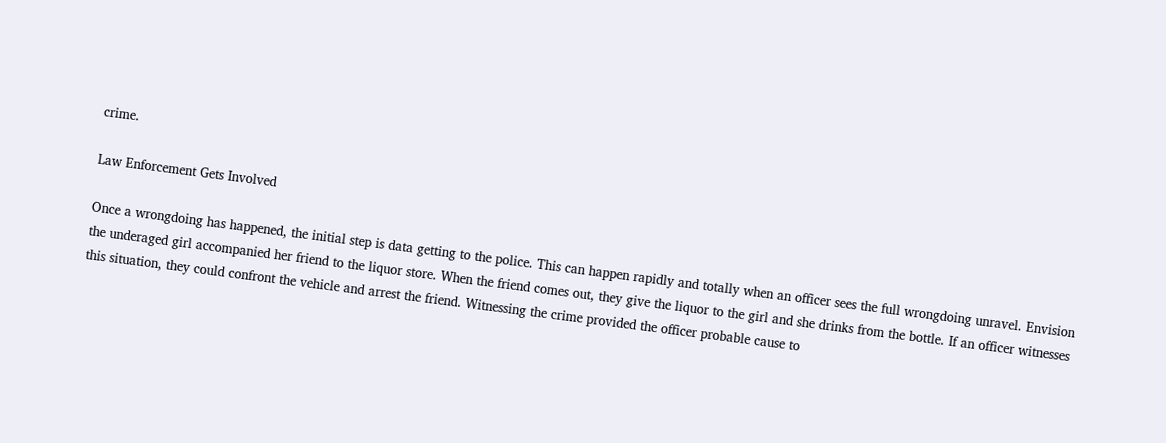crime.

Law Enforcement Gets Involved

Once a wrongdoing has happened, the initial step is data getting to the police. This can happen rapidly and totally when an officer sees the full wrongdoing unravel. Envision the underaged girl accompanied her friend to the liquor store. When the friend comes out, they give the liquor to the girl and she drinks from the bottle. If an officer witnesses this situation, they could confront the vehicle and arrest the friend. Witnessing the crime provided the officer probable cause to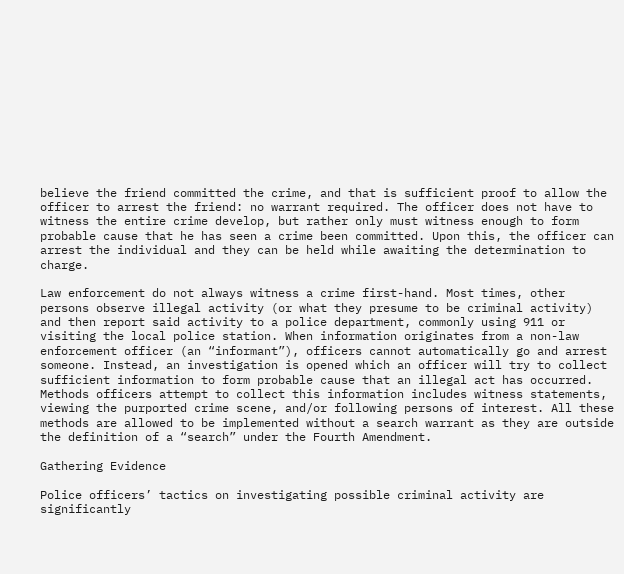believe the friend committed the crime, and that is sufficient proof to allow the officer to arrest the friend: no warrant required. The officer does not have to witness the entire crime develop, but rather only must witness enough to form probable cause that he has seen a crime been committed. Upon this, the officer can arrest the individual and they can be held while awaiting the determination to charge.

Law enforcement do not always witness a crime first-hand. Most times, other persons observe illegal activity (or what they presume to be criminal activity) and then report said activity to a police department, commonly using 911 or visiting the local police station. When information originates from a non-law enforcement officer (an “informant”), officers cannot automatically go and arrest someone. Instead, an investigation is opened which an officer will try to collect sufficient information to form probable cause that an illegal act has occurred. Methods officers attempt to collect this information includes witness statements, viewing the purported crime scene, and/or following persons of interest. All these methods are allowed to be implemented without a search warrant as they are outside the definition of a “search” under the Fourth Amendment.

Gathering Evidence

Police officers’ tactics on investigating possible criminal activity are significantly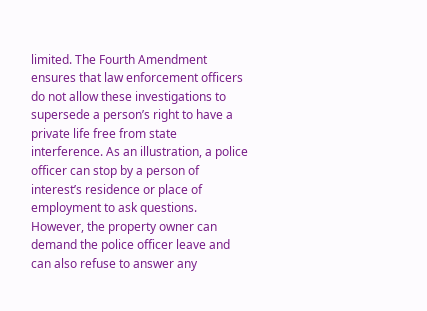limited. The Fourth Amendment ensures that law enforcement officers do not allow these investigations to supersede a person’s right to have a private life free from state interference. As an illustration, a police officer can stop by a person of interest’s residence or place of employment to ask questions. However, the property owner can demand the police officer leave and can also refuse to answer any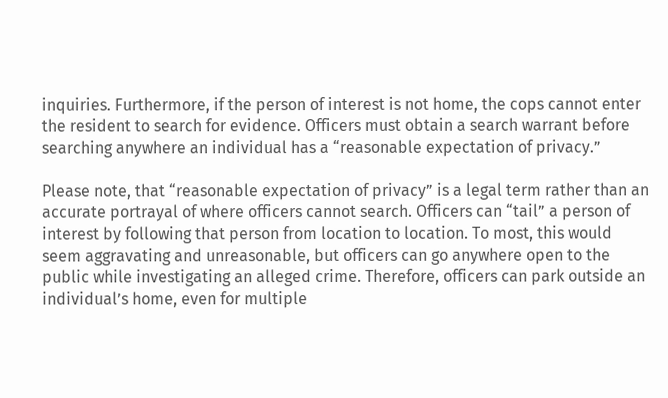inquiries. Furthermore, if the person of interest is not home, the cops cannot enter the resident to search for evidence. Officers must obtain a search warrant before searching anywhere an individual has a “reasonable expectation of privacy.”

Please note, that “reasonable expectation of privacy” is a legal term rather than an accurate portrayal of where officers cannot search. Officers can “tail” a person of interest by following that person from location to location. To most, this would seem aggravating and unreasonable, but officers can go anywhere open to the public while investigating an alleged crime. Therefore, officers can park outside an individual’s home, even for multiple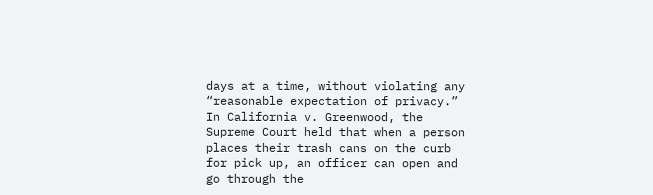days at a time, without violating any “reasonable expectation of privacy.” In California v. Greenwood, the Supreme Court held that when a person places their trash cans on the curb for pick up, an officer can open and go through the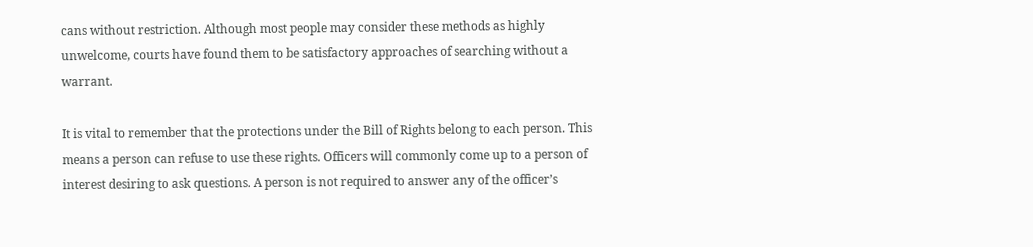cans without restriction. Although most people may consider these methods as highly unwelcome, courts have found them to be satisfactory approaches of searching without a warrant.

It is vital to remember that the protections under the Bill of Rights belong to each person. This means a person can refuse to use these rights. Officers will commonly come up to a person of interest desiring to ask questions. A person is not required to answer any of the officer’s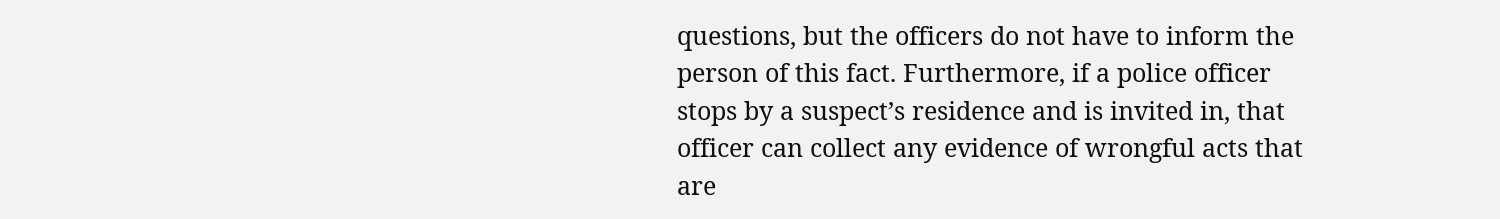questions, but the officers do not have to inform the person of this fact. Furthermore, if a police officer stops by a suspect’s residence and is invited in, that officer can collect any evidence of wrongful acts that are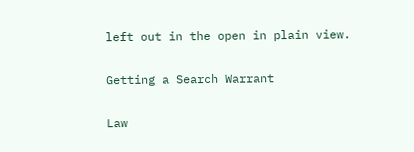left out in the open in plain view.

Getting a Search Warrant

Law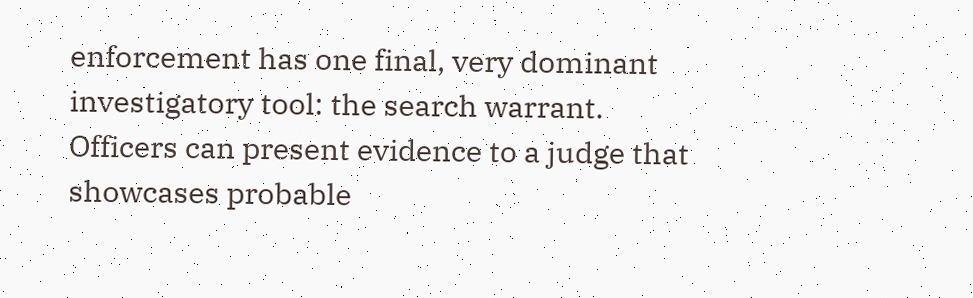enforcement has one final, very dominant investigatory tool: the search warrant. Officers can present evidence to a judge that showcases probable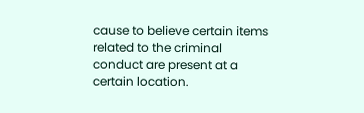cause to believe certain items related to the criminal conduct are present at a certain location.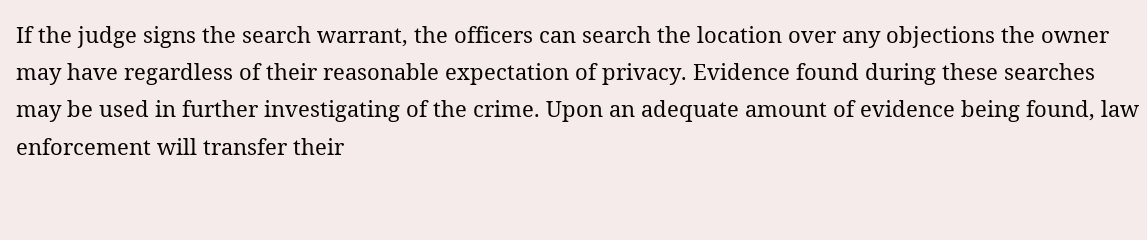If the judge signs the search warrant, the officers can search the location over any objections the owner may have regardless of their reasonable expectation of privacy. Evidence found during these searches may be used in further investigating of the crime. Upon an adequate amount of evidence being found, law enforcement will transfer their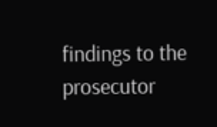findings to the prosecutor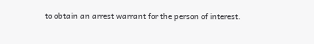to obtain an arrest warrant for the person of interest.